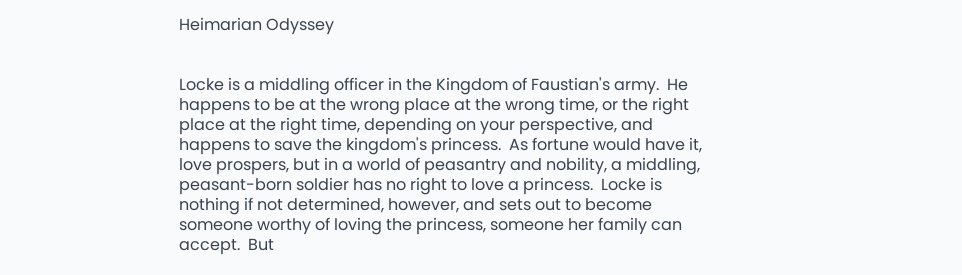Heimarian Odyssey


Locke is a middling officer in the Kingdom of Faustian's army.  He happens to be at the wrong place at the wrong time, or the right place at the right time, depending on your perspective, and happens to save the kingdom's princess.  As fortune would have it, love prospers, but in a world of peasantry and nobility, a middling, peasant-born soldier has no right to love a princess.  Locke is nothing if not determined, however, and sets out to become someone worthy of loving the princess, someone her family can accept.  But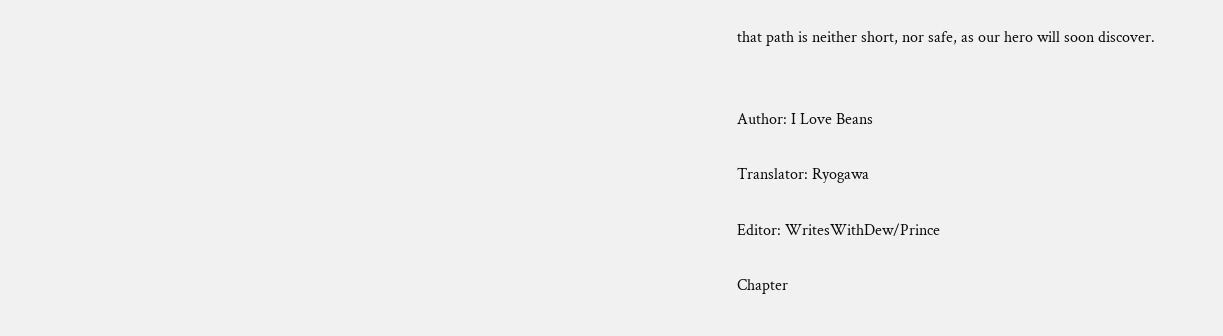that path is neither short, nor safe, as our hero will soon discover.


Author: I Love Beans

Translator: Ryogawa

Editor: WritesWithDew/Prince

Chapter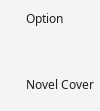Option


Novel Cover